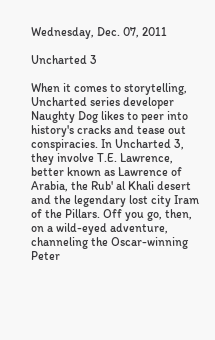Wednesday, Dec. 07, 2011

Uncharted 3

When it comes to storytelling, Uncharted series developer Naughty Dog likes to peer into history's cracks and tease out conspiracies. In Uncharted 3, they involve T.E. Lawrence, better known as Lawrence of Arabia, the Rub' al Khali desert and the legendary lost city Iram of the Pillars. Off you go, then, on a wild-eyed adventure, channeling the Oscar-winning Peter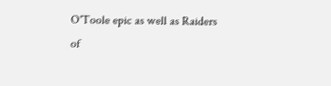O'Toole epic as well as Raiders of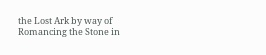the Lost Ark by way of Romancing the Stone in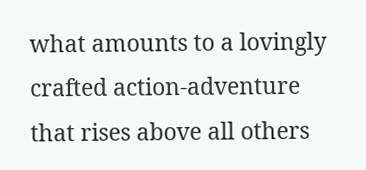what amounts to a lovingly crafted action-adventure that rises above all others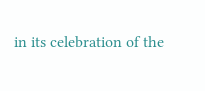in its celebration of the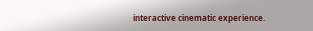interactive cinematic experience.